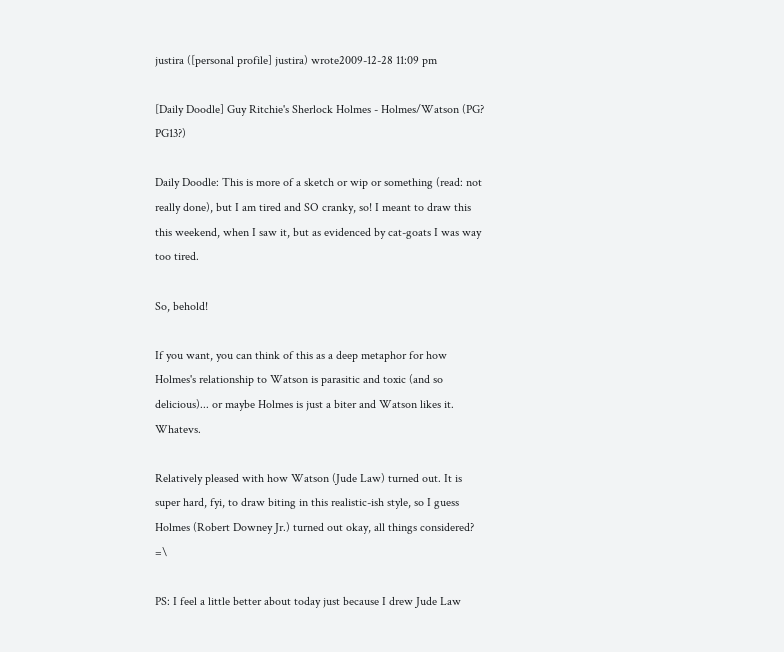justira ([personal profile] justira) wrote2009-12-28 11:09 pm

[Daily Doodle] Guy Ritchie's Sherlock Holmes - Holmes/Watson (PG? PG13?)

Daily Doodle: This is more of a sketch or wip or something (read: not really done), but I am tired and SO cranky, so! I meant to draw this this weekend, when I saw it, but as evidenced by cat-goats I was way too tired.

So, behold!

If you want, you can think of this as a deep metaphor for how Holmes's relationship to Watson is parasitic and toxic (and so delicious)... or maybe Holmes is just a biter and Watson likes it. Whatevs.

Relatively pleased with how Watson (Jude Law) turned out. It is super hard, fyi, to draw biting in this realistic-ish style, so I guess Holmes (Robert Downey Jr.) turned out okay, all things considered? =\

PS: I feel a little better about today just because I drew Jude Law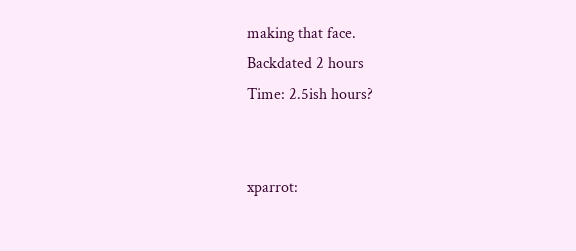making that face.
Backdated 2 hours
Time: 2.5ish hours?


xparrot: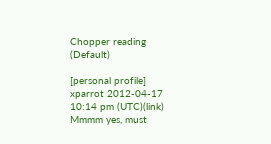Chopper reading (Default)

[personal profile] xparrot 2012-04-17 10:14 pm (UTC)(link)
Mmmm yes, must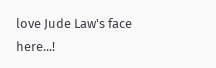love Jude Law's face here...!